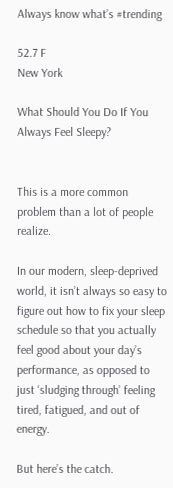Always know what’s #trending

52.7 F
New York

What Should You Do If You Always Feel Sleepy?


This is a more common problem than a lot of people realize.

In our modern, sleep-deprived world, it isn’t always so easy to figure out how to fix your sleep schedule so that you actually feel good about your day’s performance, as opposed to just ‘sludging through’ feeling tired, fatigued, and out of energy.

But here’s the catch.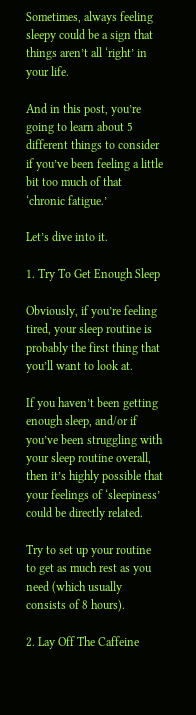Sometimes, always feeling sleepy could be a sign that things aren’t all ‘right’ in your life.

And in this post, you’re going to learn about 5 different things to consider if you’ve been feeling a little bit too much of that ‘chronic fatigue.’

Let’s dive into it.

1. Try To Get Enough Sleep

Obviously, if you’re feeling tired, your sleep routine is probably the first thing that you’ll want to look at.

If you haven’t been getting enough sleep, and/or if you’ve been struggling with your sleep routine overall, then it’s highly possible that your feelings of ‘sleepiness’ could be directly related.

Try to set up your routine to get as much rest as you need (which usually consists of 8 hours).

2. Lay Off The Caffeine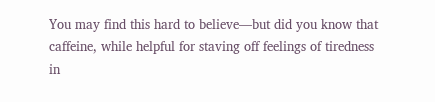You may find this hard to believe—but did you know that caffeine, while helpful for staving off feelings of tiredness in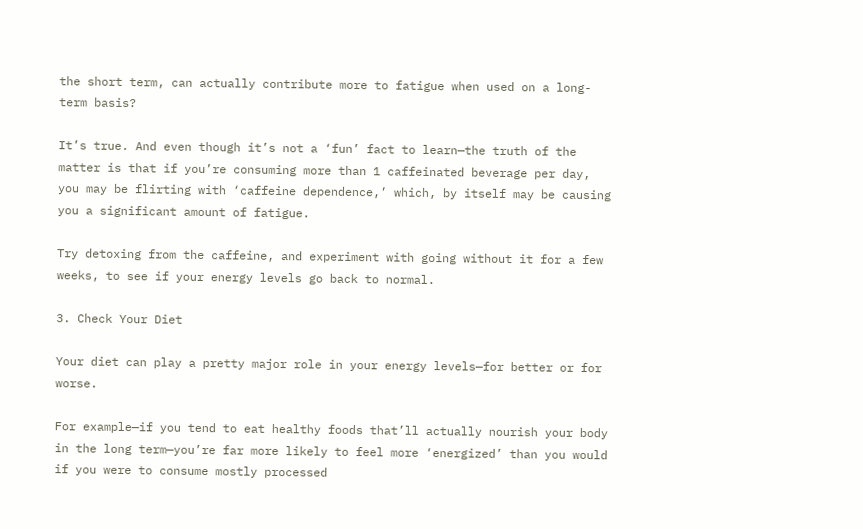the short term, can actually contribute more to fatigue when used on a long-term basis?

It’s true. And even though it’s not a ‘fun’ fact to learn—the truth of the matter is that if you’re consuming more than 1 caffeinated beverage per day, you may be flirting with ‘caffeine dependence,’ which, by itself may be causing you a significant amount of fatigue.

Try detoxing from the caffeine, and experiment with going without it for a few weeks, to see if your energy levels go back to normal.

3. Check Your Diet

Your diet can play a pretty major role in your energy levels—for better or for worse.

For example—if you tend to eat healthy foods that’ll actually nourish your body in the long term—you’re far more likely to feel more ‘energized’ than you would if you were to consume mostly processed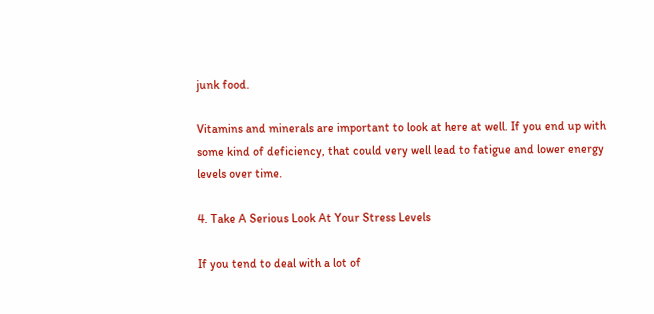junk food.

Vitamins and minerals are important to look at here at well. If you end up with some kind of deficiency, that could very well lead to fatigue and lower energy levels over time.

4. Take A Serious Look At Your Stress Levels

If you tend to deal with a lot of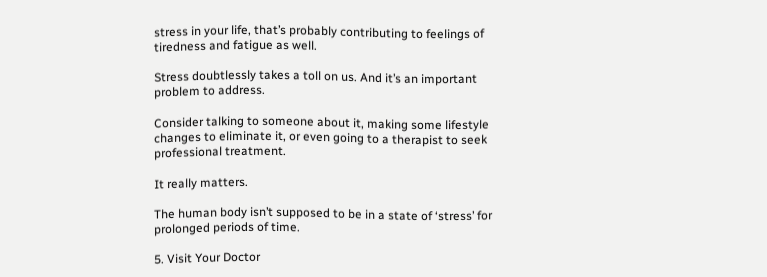stress in your life, that’s probably contributing to feelings of tiredness and fatigue as well.

Stress doubtlessly takes a toll on us. And it’s an important problem to address.

Consider talking to someone about it, making some lifestyle changes to eliminate it, or even going to a therapist to seek professional treatment.

It really matters.

The human body isn’t supposed to be in a state of ‘stress’ for prolonged periods of time.

5. Visit Your Doctor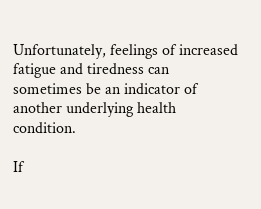Unfortunately, feelings of increased fatigue and tiredness can sometimes be an indicator of another underlying health condition.

If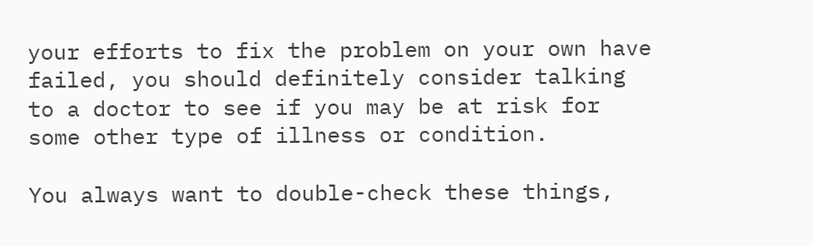your efforts to fix the problem on your own have failed, you should definitely consider talking to a doctor to see if you may be at risk for some other type of illness or condition.

You always want to double-check these things,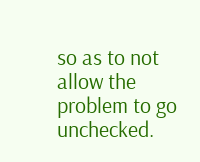so as to not allow the problem to go unchecked.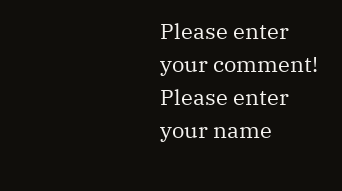Please enter your comment!
Please enter your name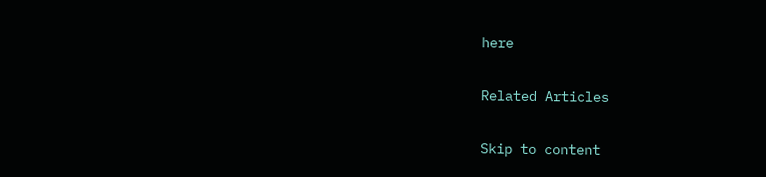here

Related Articles

Skip to content